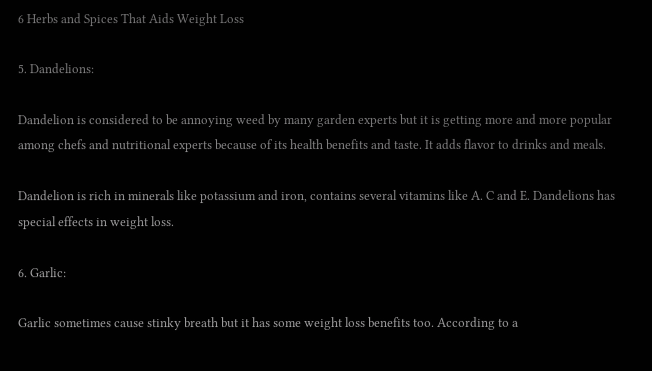6 Herbs and Spices That Aids Weight Loss

5. Dandelions:

Dandelion is considered to be annoying weed by many garden experts but it is getting more and more popular among chefs and nutritional experts because of its health benefits and taste. It adds flavor to drinks and meals.

Dandelion is rich in minerals like potassium and iron, contains several vitamins like A. C and E. Dandelions has special effects in weight loss.

6. Garlic:

Garlic sometimes cause stinky breath but it has some weight loss benefits too. According to a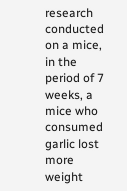research conducted on a mice, in the period of 7 weeks, a mice who consumed garlic lost more weight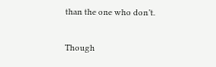than the one who don’t.

Though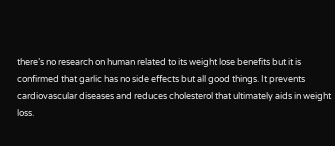there’s no research on human related to its weight lose benefits but it is confirmed that garlic has no side effects but all good things. It prevents cardiovascular diseases and reduces cholesterol that ultimately aids in weight loss.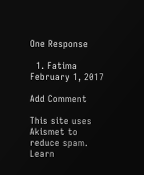One Response

  1. Fatima February 1, 2017

Add Comment

This site uses Akismet to reduce spam. Learn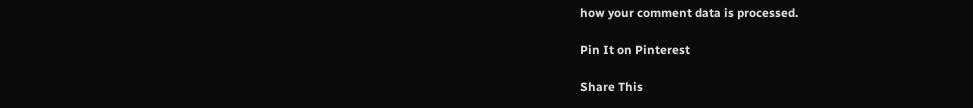how your comment data is processed.

Pin It on Pinterest

Share This